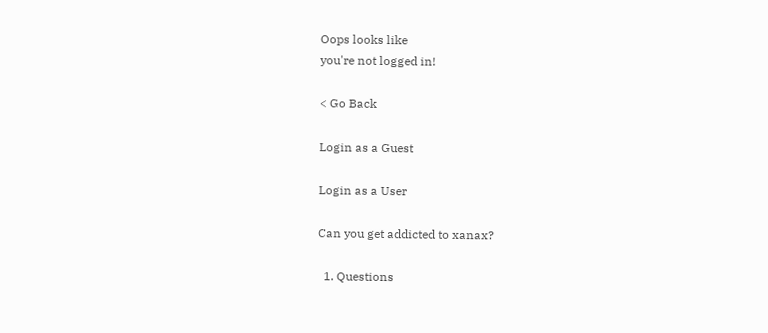Oops looks like
you're not logged in!

< Go Back

Login as a Guest

Login as a User

Can you get addicted to xanax?

  1. Questions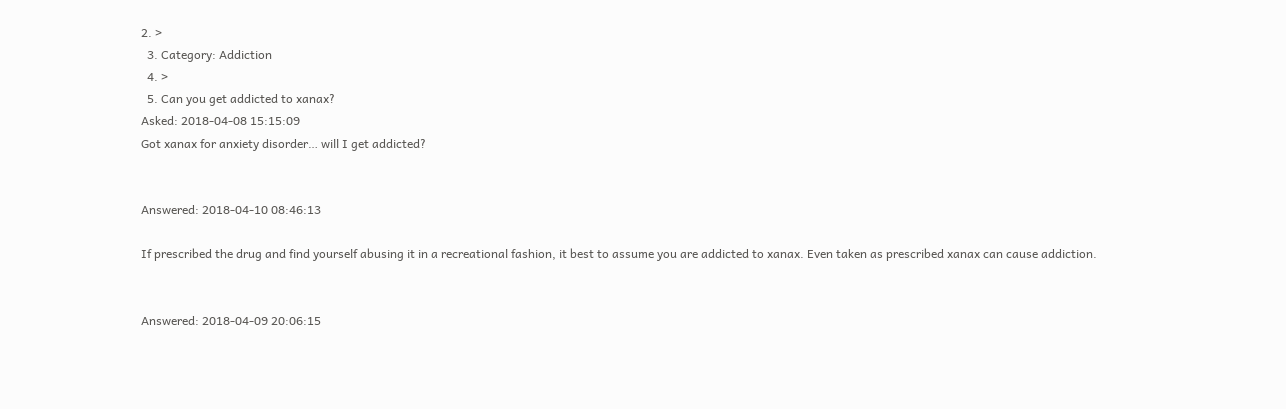2. >
  3. Category: Addiction
  4. >
  5. Can you get addicted to xanax?
Asked: 2018-04-08 15:15:09
Got xanax for anxiety disorder… will I get addicted?


Answered: 2018-04-10 08:46:13

If prescribed the drug and find yourself abusing it in a recreational fashion, it best to assume you are addicted to xanax. Even taken as prescribed xanax can cause addiction.


Answered: 2018-04-09 20:06:15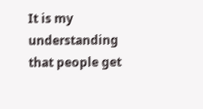It is my understanding that people get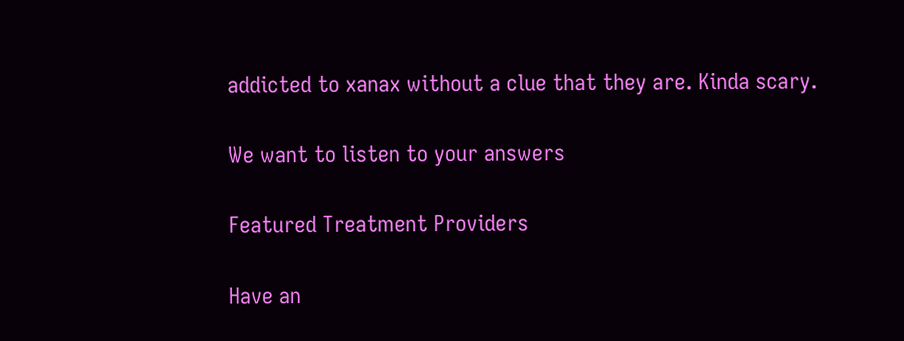addicted to xanax without a clue that they are. Kinda scary.

We want to listen to your answers

Featured Treatment Providers

Have an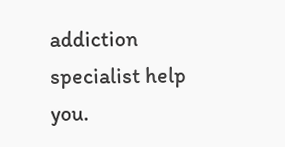addiction specialist help you.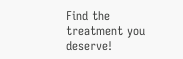Find the treatment you deserve!